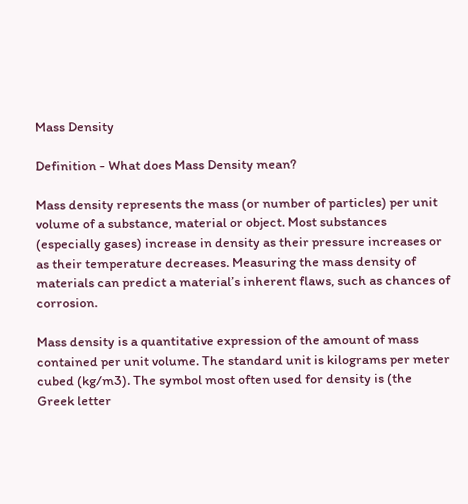Mass Density

Definition - What does Mass Density mean?

Mass density represents the mass (or number of particles) per unit volume of a substance, material or object. Most substances (especially gases) increase in density as their pressure increases or as their temperature decreases. Measuring the mass density of materials can predict a material’s inherent flaws, such as chances of corrosion.

Mass density is a quantitative expression of the amount of mass contained per unit volume. The standard unit is kilograms per meter cubed (kg/m3). The symbol most often used for density is (the Greek letter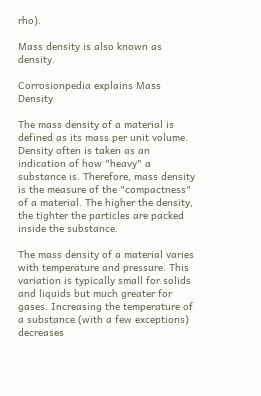rho).

Mass density is also known as density.

Corrosionpedia explains Mass Density

The mass density of a material is defined as its mass per unit volume. Density often is taken as an indication of how "heavy" a substance is. Therefore, mass density is the measure of the "compactness" of a material. The higher the density, the tighter the particles are packed inside the substance.

The mass density of a material varies with temperature and pressure. This variation is typically small for solids and liquids but much greater for gases. Increasing the temperature of a substance (with a few exceptions) decreases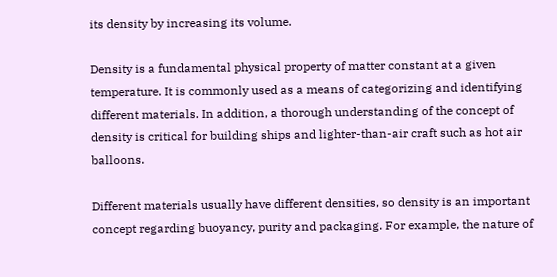its density by increasing its volume.

Density is a fundamental physical property of matter constant at a given temperature. It is commonly used as a means of categorizing and identifying different materials. In addition, a thorough understanding of the concept of density is critical for building ships and lighter-than-air craft such as hot air balloons.

Different materials usually have different densities, so density is an important concept regarding buoyancy, purity and packaging. For example, the nature of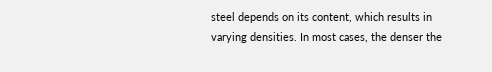steel depends on its content, which results in varying densities. In most cases, the denser the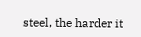steel, the harder it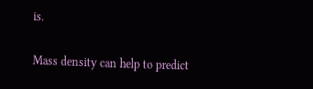is.

Mass density can help to predict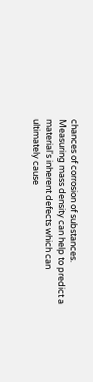chances of corrosion of substances. Measuring mass density can help to predict a material's inherent defects which can ultimately cause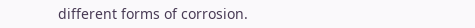different forms of corrosion.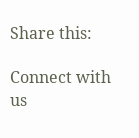Share this:

Connect with us